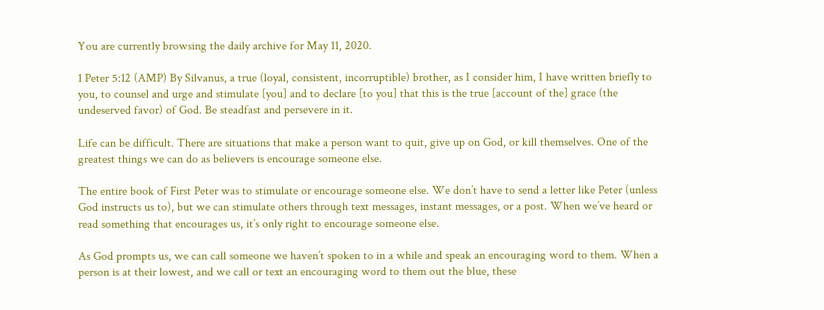You are currently browsing the daily archive for May 11, 2020.

1 Peter 5:12 (AMP) By Silvanus, a true (loyal, consistent, incorruptible) brother, as I consider him, I have written briefly to you, to counsel and urge and stimulate [you] and to declare [to you] that this is the true [account of the] grace (the undeserved favor) of God. Be steadfast and persevere in it.

Life can be difficult. There are situations that make a person want to quit, give up on God, or kill themselves. One of the greatest things we can do as believers is encourage someone else.

The entire book of First Peter was to stimulate or encourage someone else. We don’t have to send a letter like Peter (unless God instructs us to), but we can stimulate others through text messages, instant messages, or a post. When we’ve heard or read something that encourages us, it’s only right to encourage someone else.

As God prompts us, we can call someone we haven’t spoken to in a while and speak an encouraging word to them. When a person is at their lowest, and we call or text an encouraging word to them out the blue, these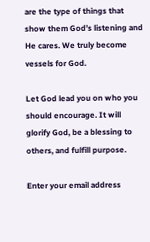are the type of things that show them God’s listening and He cares. We truly become vessels for God.

Let God lead you on who you should encourage. It will glorify God, be a blessing to others, and fulfill purpose.

Enter your email address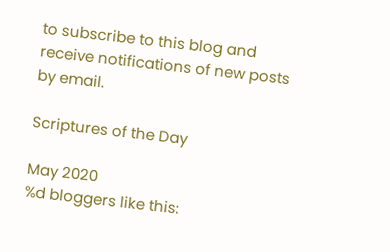to subscribe to this blog and receive notifications of new posts by email.

Scriptures of the Day

May 2020
%d bloggers like this: